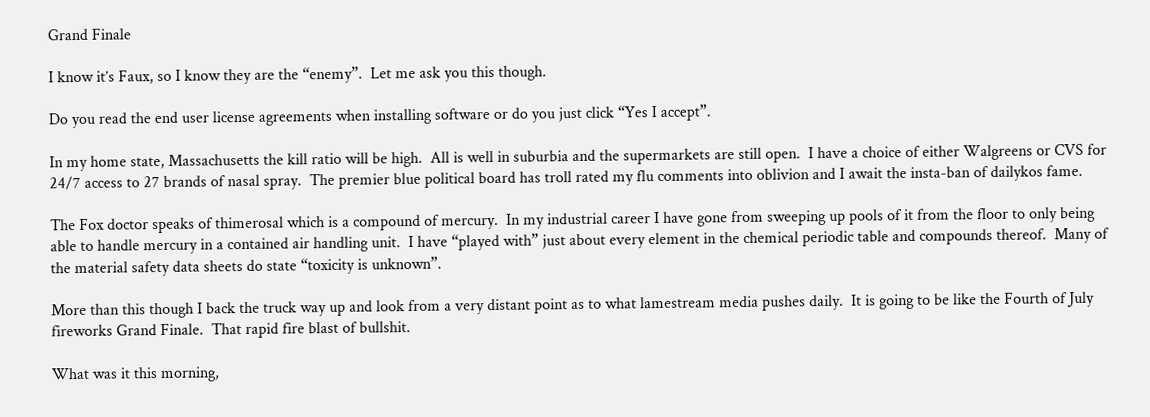Grand Finale

I know it’s Faux, so I know they are the “enemy”.  Let me ask you this though.

Do you read the end user license agreements when installing software or do you just click “Yes I accept”.

In my home state, Massachusetts the kill ratio will be high.  All is well in suburbia and the supermarkets are still open.  I have a choice of either Walgreens or CVS for 24/7 access to 27 brands of nasal spray.  The premier blue political board has troll rated my flu comments into oblivion and I await the insta-ban of dailykos fame.

The Fox doctor speaks of thimerosal which is a compound of mercury.  In my industrial career I have gone from sweeping up pools of it from the floor to only being able to handle mercury in a contained air handling unit.  I have “played with” just about every element in the chemical periodic table and compounds thereof.  Many of the material safety data sheets do state “toxicity is unknown”.

More than this though I back the truck way up and look from a very distant point as to what lamestream media pushes daily.  It is going to be like the Fourth of July fireworks Grand Finale.  That rapid fire blast of bullshit.

What was it this morning,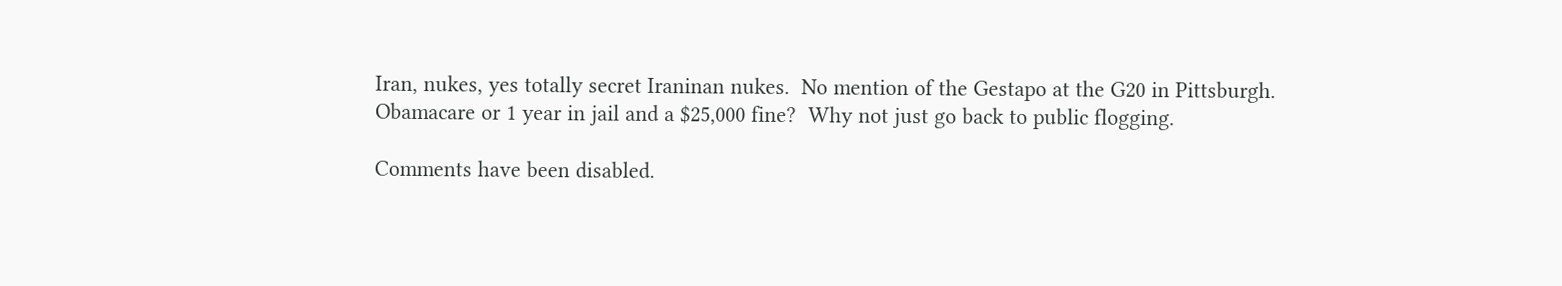Iran, nukes, yes totally secret Iraninan nukes.  No mention of the Gestapo at the G20 in Pittsburgh.  Obamacare or 1 year in jail and a $25,000 fine?  Why not just go back to public flogging.

Comments have been disabled.